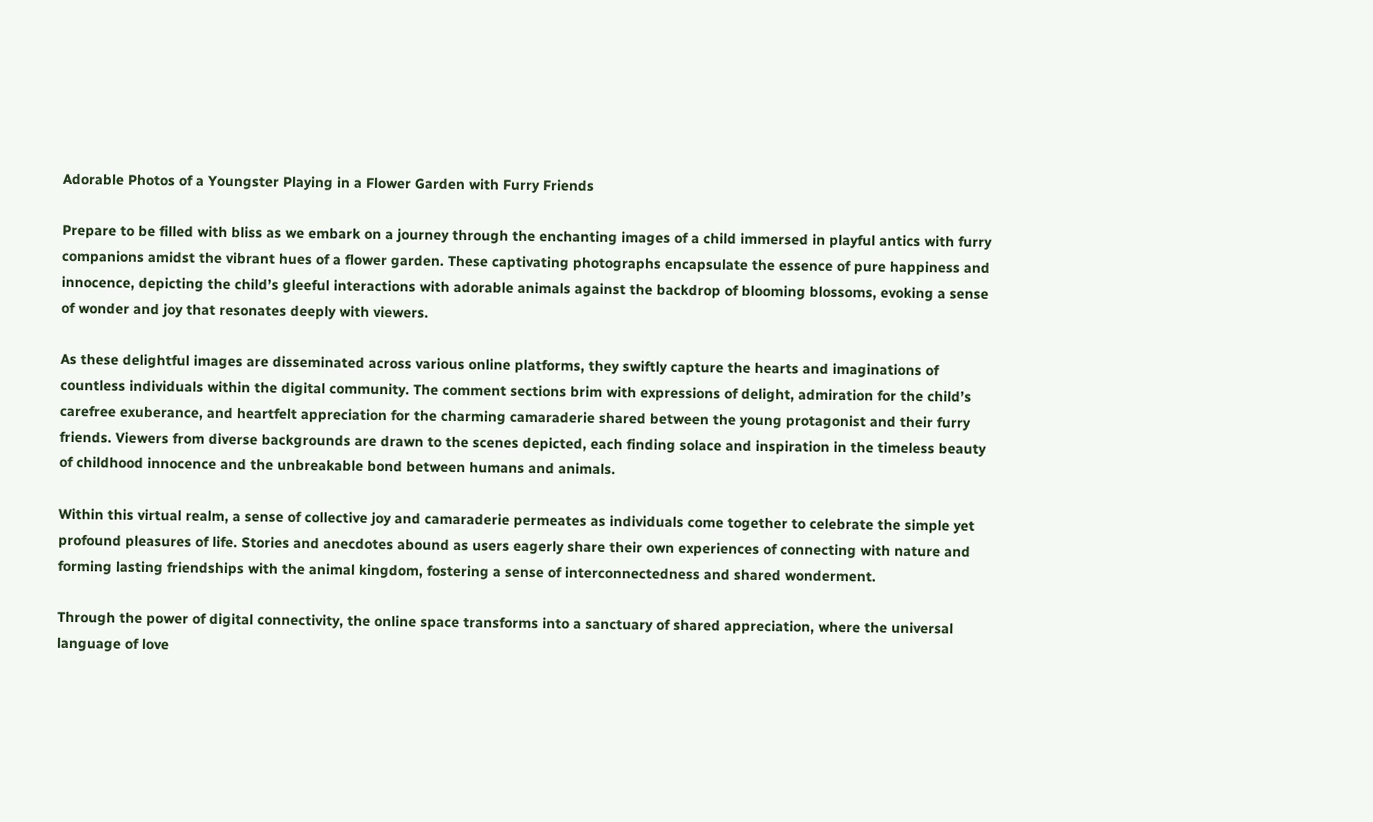Adorable Photos of a Youngster Playing in a Flower Garden with Furry Friends

Prepare to be filled with bliss as we embark on a journey through the enchanting images of a child immersed in playful antics with furry companions amidst the vibrant hues of a flower garden. These captivating photographs encapsulate the essence of pure happiness and innocence, depicting the child’s gleeful interactions with adorable animals against the backdrop of blooming blossoms, evoking a sense of wonder and joy that resonates deeply with viewers.

As these delightful images are disseminated across various online platforms, they swiftly capture the hearts and imaginations of countless individuals within the digital community. The comment sections brim with expressions of delight, admiration for the child’s carefree exuberance, and heartfelt appreciation for the charming camaraderie shared between the young protagonist and their furry friends. Viewers from diverse backgrounds are drawn to the scenes depicted, each finding solace and inspiration in the timeless beauty of childhood innocence and the unbreakable bond between humans and animals.

Within this virtual realm, a sense of collective joy and camaraderie permeates as individuals come together to celebrate the simple yet profound pleasures of life. Stories and anecdotes abound as users eagerly share their own experiences of connecting with nature and forming lasting friendships with the animal kingdom, fostering a sense of interconnectedness and shared wonderment.

Through the power of digital connectivity, the online space transforms into a sanctuary of shared appreciation, where the universal language of love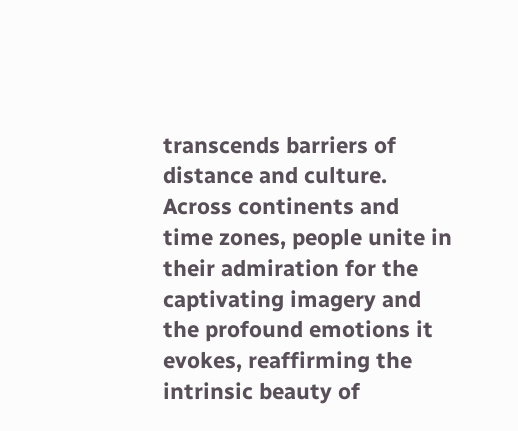transcends barriers of distance and culture. Across continents and time zones, people unite in their admiration for the captivating imagery and the profound emotions it evokes, reaffirming the intrinsic beauty of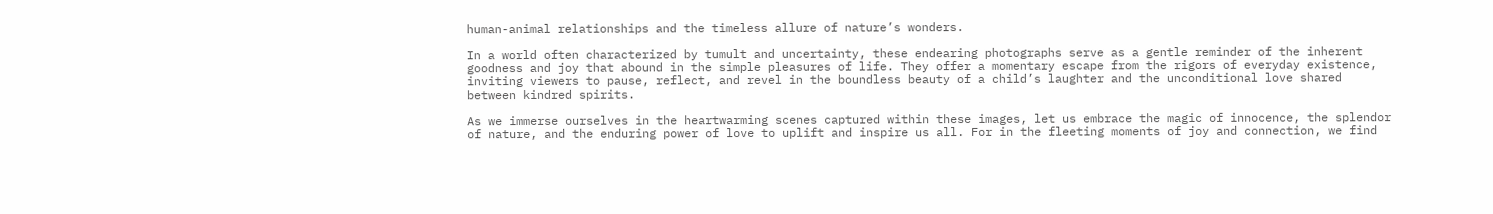human-animal relationships and the timeless allure of nature’s wonders.

In a world often characterized by tumult and uncertainty, these endearing photographs serve as a gentle reminder of the inherent goodness and joy that abound in the simple pleasures of life. They offer a momentary escape from the rigors of everyday existence, inviting viewers to pause, reflect, and revel in the boundless beauty of a child’s laughter and the unconditional love shared between kindred spirits.

As we immerse ourselves in the heartwarming scenes captured within these images, let us embrace the magic of innocence, the splendor of nature, and the enduring power of love to uplift and inspire us all. For in the fleeting moments of joy and connection, we find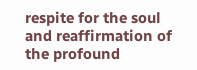respite for the soul and reaffirmation of the profound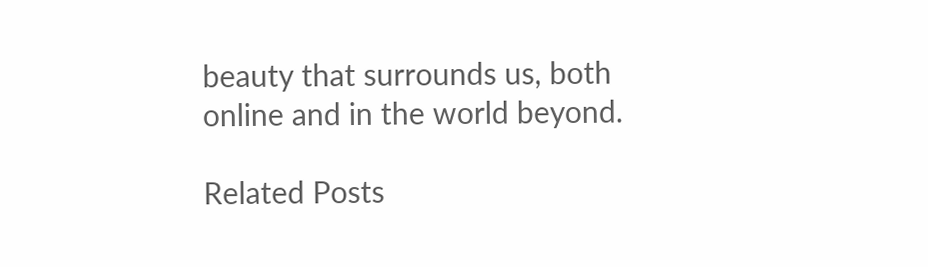beauty that surrounds us, both online and in the world beyond.

Related Posts